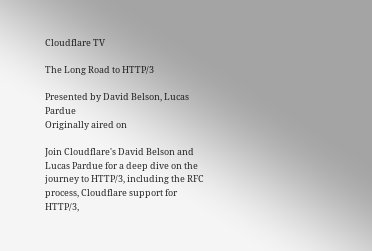Cloudflare TV

The Long Road to HTTP/3

Presented by David Belson, Lucas Pardue
Originally aired on

Join Cloudflare's David Belson and Lucas Pardue for a deep dive on the journey to HTTP/3, including the RFC process, Cloudflare support for HTTP/3,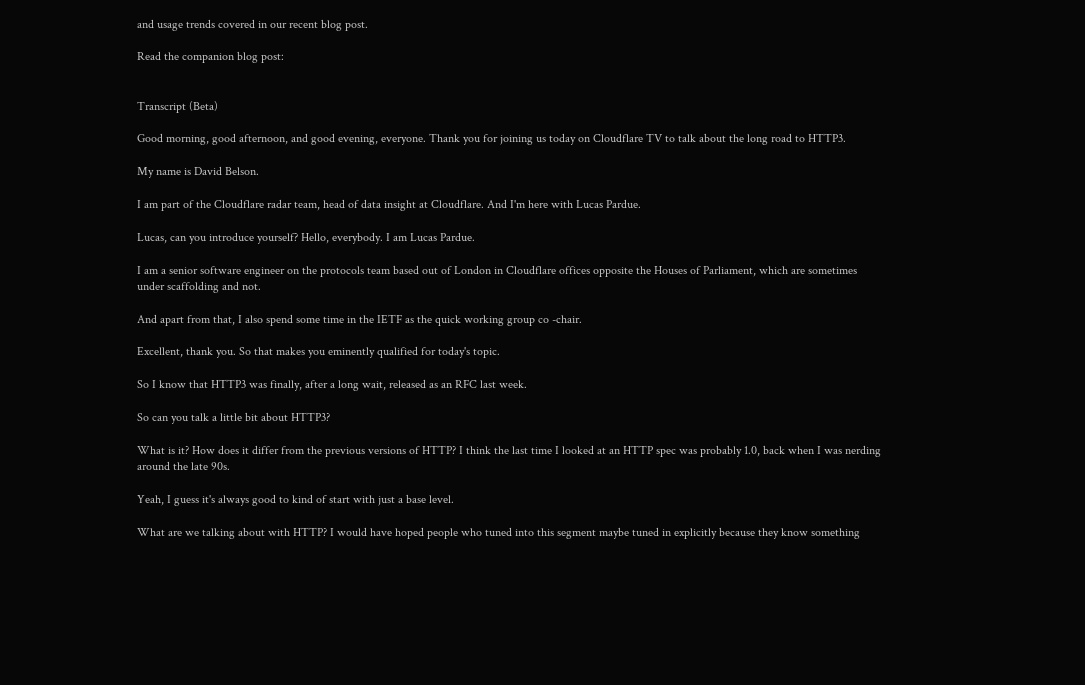and usage trends covered in our recent blog post.

Read the companion blog post:


Transcript (Beta)

Good morning, good afternoon, and good evening, everyone. Thank you for joining us today on Cloudflare TV to talk about the long road to HTTP3.

My name is David Belson.

I am part of the Cloudflare radar team, head of data insight at Cloudflare. And I'm here with Lucas Pardue.

Lucas, can you introduce yourself? Hello, everybody. I am Lucas Pardue.

I am a senior software engineer on the protocols team based out of London in Cloudflare offices opposite the Houses of Parliament, which are sometimes under scaffolding and not.

And apart from that, I also spend some time in the IETF as the quick working group co -chair.

Excellent, thank you. So that makes you eminently qualified for today's topic.

So I know that HTTP3 was finally, after a long wait, released as an RFC last week.

So can you talk a little bit about HTTP3?

What is it? How does it differ from the previous versions of HTTP? I think the last time I looked at an HTTP spec was probably 1.0, back when I was nerding around the late 90s.

Yeah, I guess it's always good to kind of start with just a base level.

What are we talking about with HTTP? I would have hoped people who tuned into this segment maybe tuned in explicitly because they know something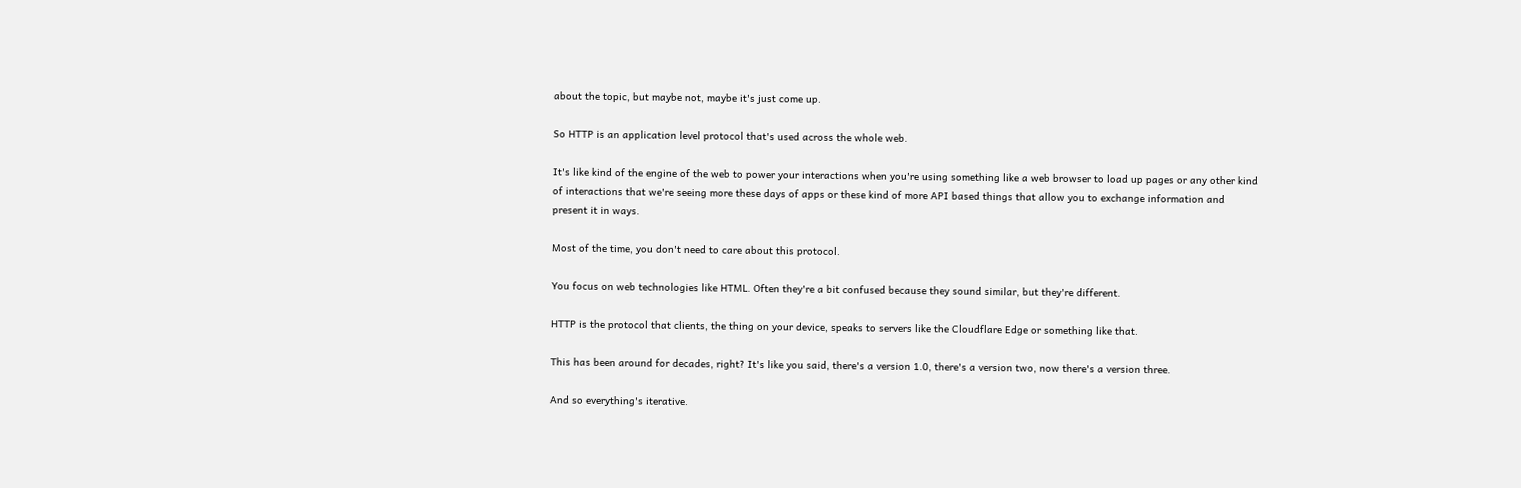about the topic, but maybe not, maybe it's just come up.

So HTTP is an application level protocol that's used across the whole web.

It's like kind of the engine of the web to power your interactions when you're using something like a web browser to load up pages or any other kind of interactions that we're seeing more these days of apps or these kind of more API based things that allow you to exchange information and present it in ways.

Most of the time, you don't need to care about this protocol.

You focus on web technologies like HTML. Often they're a bit confused because they sound similar, but they're different.

HTTP is the protocol that clients, the thing on your device, speaks to servers like the Cloudflare Edge or something like that.

This has been around for decades, right? It's like you said, there's a version 1.0, there's a version two, now there's a version three.

And so everything's iterative.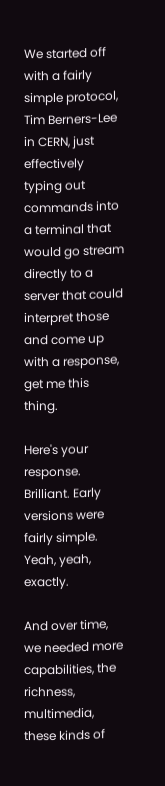We started off with a fairly simple protocol, Tim Berners-Lee in CERN, just effectively typing out commands into a terminal that would go stream directly to a server that could interpret those and come up with a response, get me this thing.

Here's your response. Brilliant. Early versions were fairly simple. Yeah, yeah, exactly.

And over time, we needed more capabilities, the richness, multimedia, these kinds of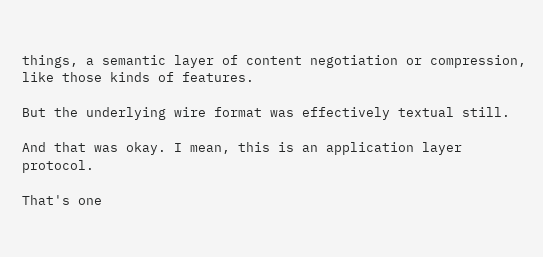things, a semantic layer of content negotiation or compression, like those kinds of features.

But the underlying wire format was effectively textual still.

And that was okay. I mean, this is an application layer protocol.

That's one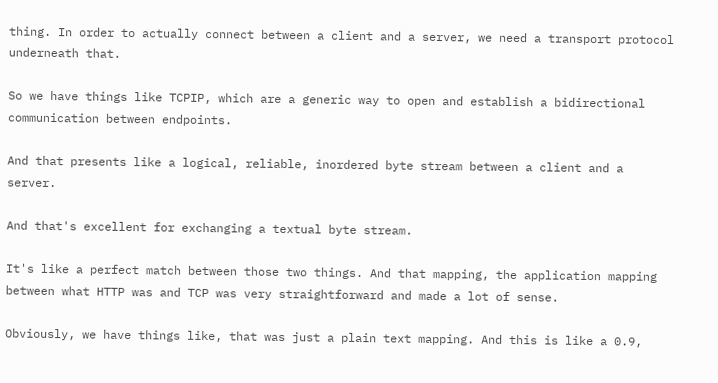thing. In order to actually connect between a client and a server, we need a transport protocol underneath that.

So we have things like TCPIP, which are a generic way to open and establish a bidirectional communication between endpoints.

And that presents like a logical, reliable, inordered byte stream between a client and a server.

And that's excellent for exchanging a textual byte stream.

It's like a perfect match between those two things. And that mapping, the application mapping between what HTTP was and TCP was very straightforward and made a lot of sense.

Obviously, we have things like, that was just a plain text mapping. And this is like a 0.9,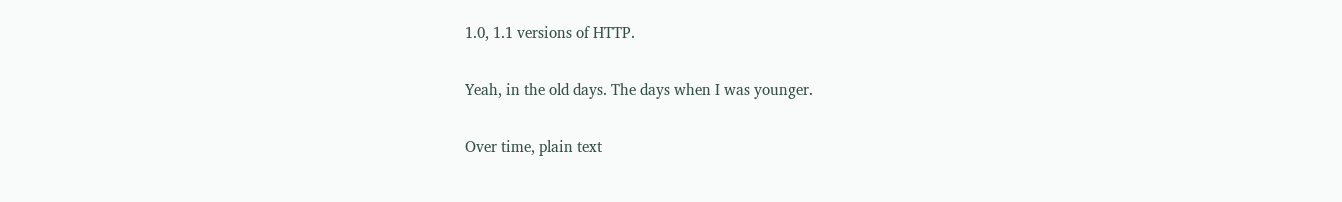1.0, 1.1 versions of HTTP.

Yeah, in the old days. The days when I was younger.

Over time, plain text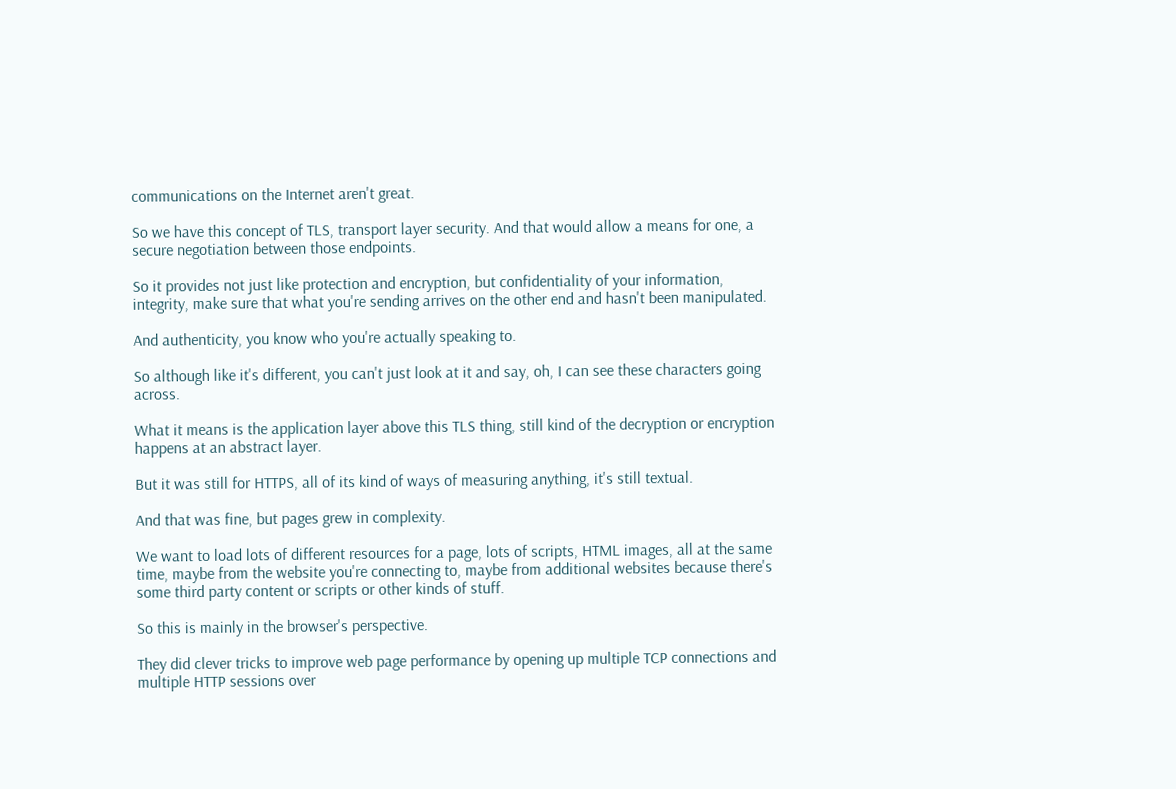communications on the Internet aren't great.

So we have this concept of TLS, transport layer security. And that would allow a means for one, a secure negotiation between those endpoints.

So it provides not just like protection and encryption, but confidentiality of your information, integrity, make sure that what you're sending arrives on the other end and hasn't been manipulated.

And authenticity, you know who you're actually speaking to.

So although like it's different, you can't just look at it and say, oh, I can see these characters going across.

What it means is the application layer above this TLS thing, still kind of the decryption or encryption happens at an abstract layer.

But it was still for HTTPS, all of its kind of ways of measuring anything, it's still textual.

And that was fine, but pages grew in complexity.

We want to load lots of different resources for a page, lots of scripts, HTML images, all at the same time, maybe from the website you're connecting to, maybe from additional websites because there's some third party content or scripts or other kinds of stuff.

So this is mainly in the browser's perspective.

They did clever tricks to improve web page performance by opening up multiple TCP connections and multiple HTTP sessions over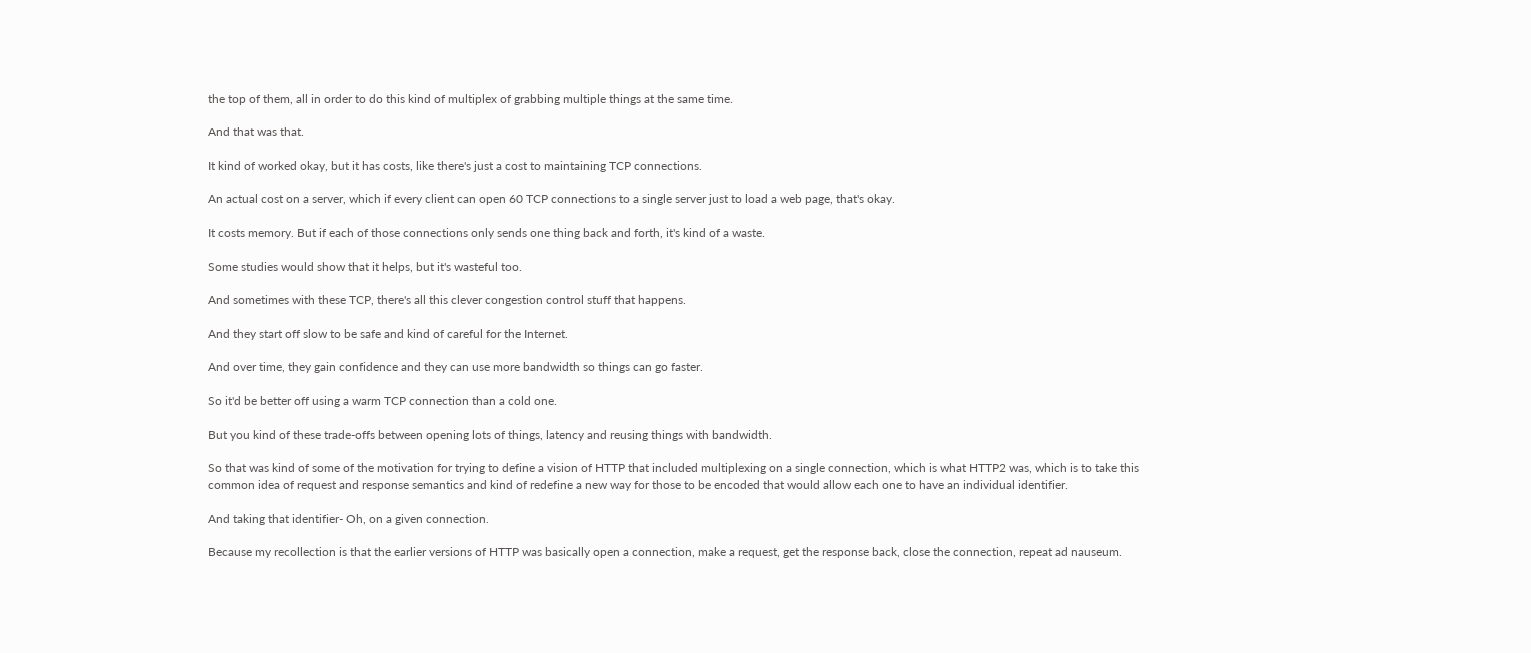the top of them, all in order to do this kind of multiplex of grabbing multiple things at the same time.

And that was that.

It kind of worked okay, but it has costs, like there's just a cost to maintaining TCP connections.

An actual cost on a server, which if every client can open 60 TCP connections to a single server just to load a web page, that's okay.

It costs memory. But if each of those connections only sends one thing back and forth, it's kind of a waste.

Some studies would show that it helps, but it's wasteful too.

And sometimes with these TCP, there's all this clever congestion control stuff that happens.

And they start off slow to be safe and kind of careful for the Internet.

And over time, they gain confidence and they can use more bandwidth so things can go faster.

So it'd be better off using a warm TCP connection than a cold one.

But you kind of these trade-offs between opening lots of things, latency and reusing things with bandwidth.

So that was kind of some of the motivation for trying to define a vision of HTTP that included multiplexing on a single connection, which is what HTTP2 was, which is to take this common idea of request and response semantics and kind of redefine a new way for those to be encoded that would allow each one to have an individual identifier.

And taking that identifier- Oh, on a given connection.

Because my recollection is that the earlier versions of HTTP was basically open a connection, make a request, get the response back, close the connection, repeat ad nauseum.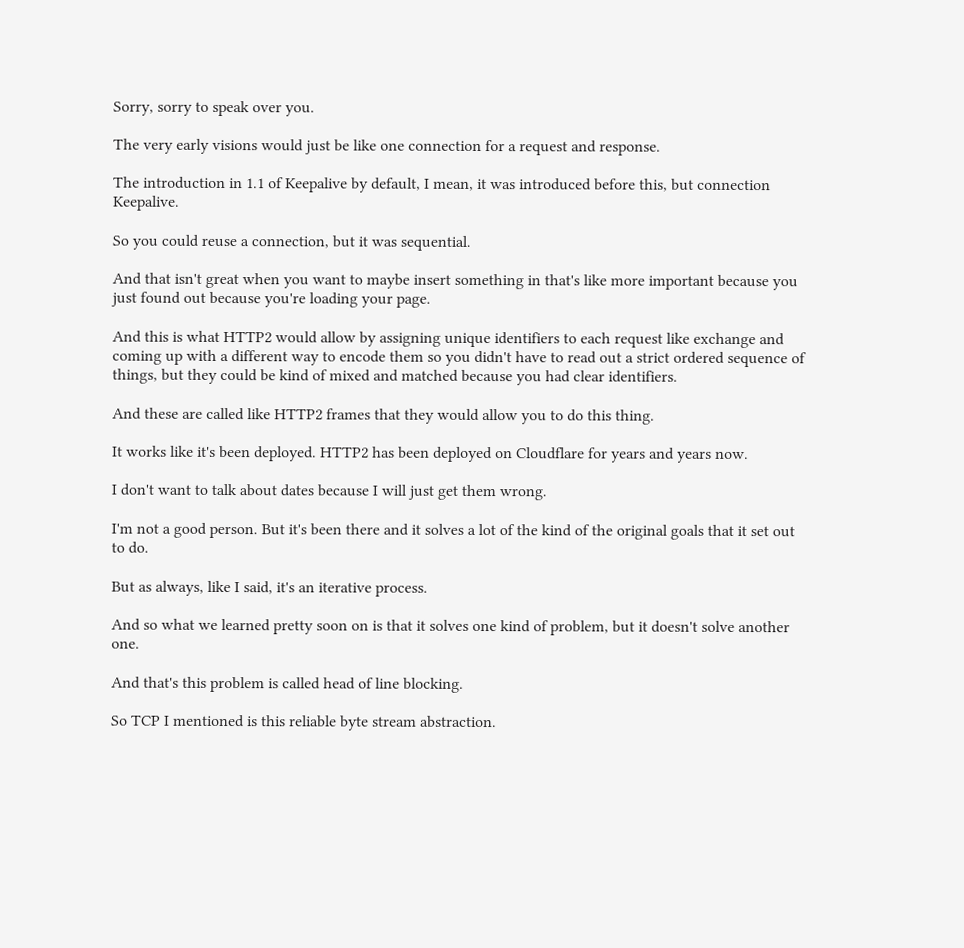Sorry, sorry to speak over you.

The very early visions would just be like one connection for a request and response.

The introduction in 1.1 of Keepalive by default, I mean, it was introduced before this, but connection Keepalive.

So you could reuse a connection, but it was sequential.

And that isn't great when you want to maybe insert something in that's like more important because you just found out because you're loading your page.

And this is what HTTP2 would allow by assigning unique identifiers to each request like exchange and coming up with a different way to encode them so you didn't have to read out a strict ordered sequence of things, but they could be kind of mixed and matched because you had clear identifiers.

And these are called like HTTP2 frames that they would allow you to do this thing.

It works like it's been deployed. HTTP2 has been deployed on Cloudflare for years and years now.

I don't want to talk about dates because I will just get them wrong.

I'm not a good person. But it's been there and it solves a lot of the kind of the original goals that it set out to do.

But as always, like I said, it's an iterative process.

And so what we learned pretty soon on is that it solves one kind of problem, but it doesn't solve another one.

And that's this problem is called head of line blocking.

So TCP I mentioned is this reliable byte stream abstraction.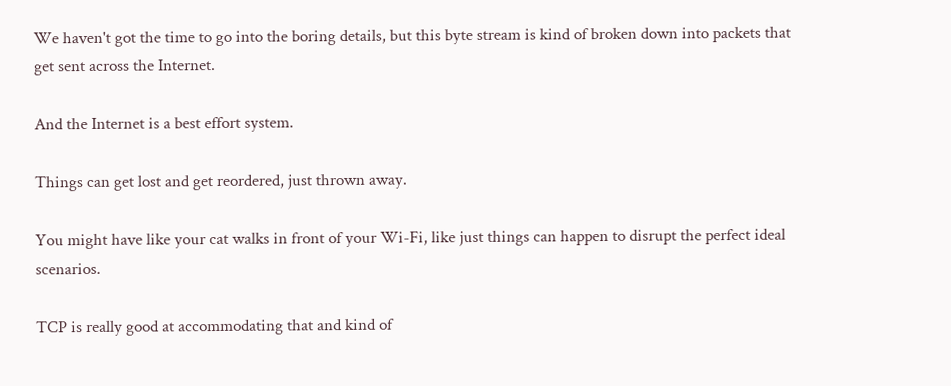We haven't got the time to go into the boring details, but this byte stream is kind of broken down into packets that get sent across the Internet.

And the Internet is a best effort system.

Things can get lost and get reordered, just thrown away.

You might have like your cat walks in front of your Wi-Fi, like just things can happen to disrupt the perfect ideal scenarios.

TCP is really good at accommodating that and kind of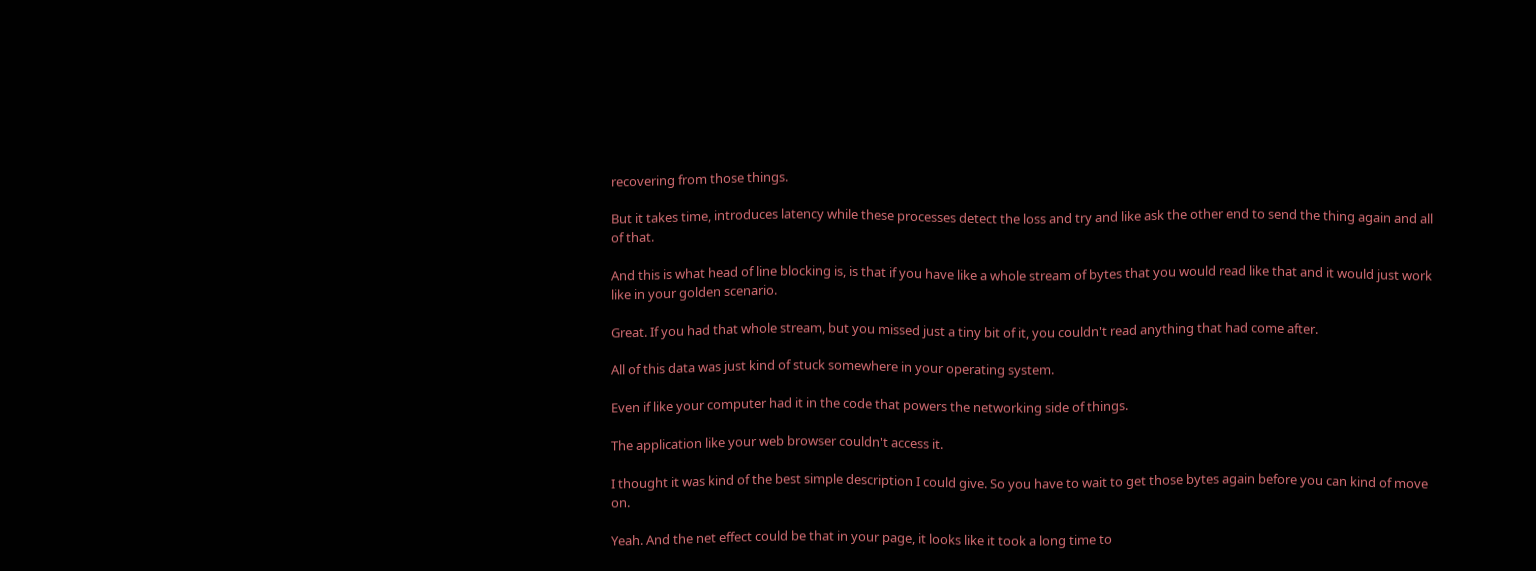recovering from those things.

But it takes time, introduces latency while these processes detect the loss and try and like ask the other end to send the thing again and all of that.

And this is what head of line blocking is, is that if you have like a whole stream of bytes that you would read like that and it would just work like in your golden scenario.

Great. If you had that whole stream, but you missed just a tiny bit of it, you couldn't read anything that had come after.

All of this data was just kind of stuck somewhere in your operating system.

Even if like your computer had it in the code that powers the networking side of things.

The application like your web browser couldn't access it.

I thought it was kind of the best simple description I could give. So you have to wait to get those bytes again before you can kind of move on.

Yeah. And the net effect could be that in your page, it looks like it took a long time to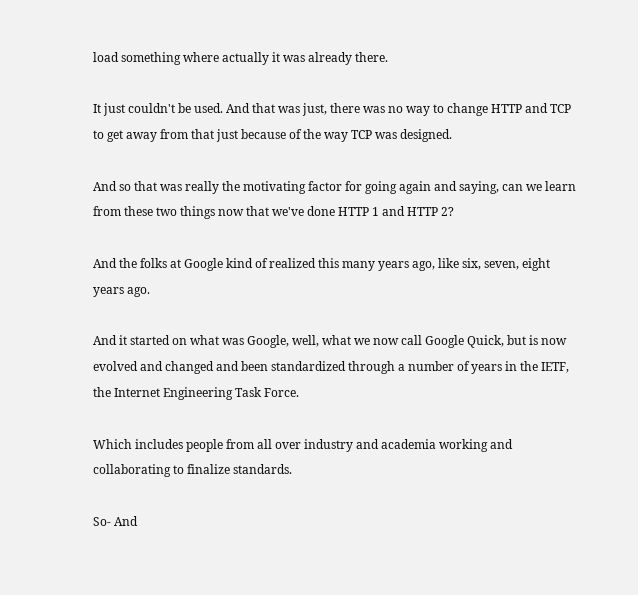load something where actually it was already there.

It just couldn't be used. And that was just, there was no way to change HTTP and TCP to get away from that just because of the way TCP was designed.

And so that was really the motivating factor for going again and saying, can we learn from these two things now that we've done HTTP 1 and HTTP 2?

And the folks at Google kind of realized this many years ago, like six, seven, eight years ago.

And it started on what was Google, well, what we now call Google Quick, but is now evolved and changed and been standardized through a number of years in the IETF, the Internet Engineering Task Force.

Which includes people from all over industry and academia working and collaborating to finalize standards.

So- And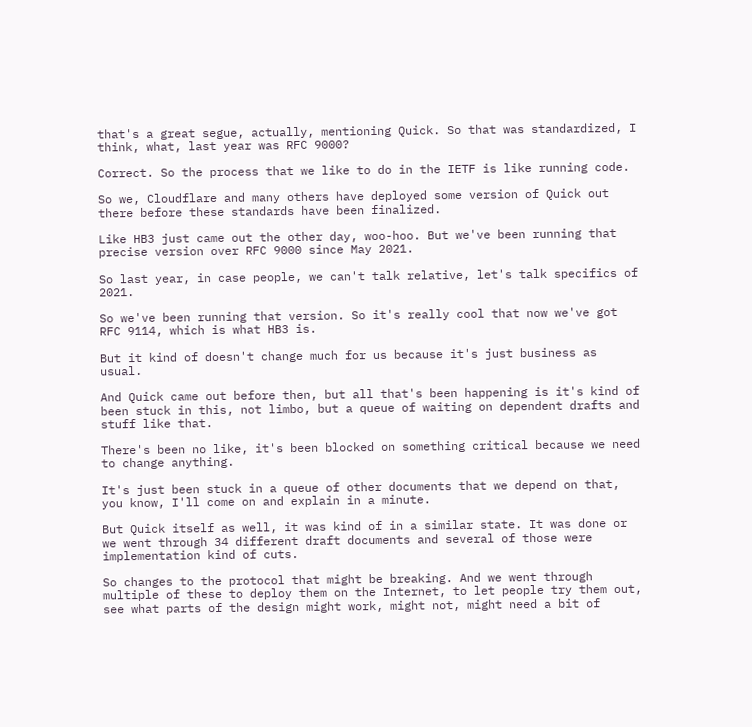that's a great segue, actually, mentioning Quick. So that was standardized, I think, what, last year was RFC 9000?

Correct. So the process that we like to do in the IETF is like running code.

So we, Cloudflare and many others have deployed some version of Quick out there before these standards have been finalized.

Like HB3 just came out the other day, woo-hoo. But we've been running that precise version over RFC 9000 since May 2021.

So last year, in case people, we can't talk relative, let's talk specifics of 2021.

So we've been running that version. So it's really cool that now we've got RFC 9114, which is what HB3 is.

But it kind of doesn't change much for us because it's just business as usual.

And Quick came out before then, but all that's been happening is it's kind of been stuck in this, not limbo, but a queue of waiting on dependent drafts and stuff like that.

There's been no like, it's been blocked on something critical because we need to change anything.

It's just been stuck in a queue of other documents that we depend on that, you know, I'll come on and explain in a minute.

But Quick itself as well, it was kind of in a similar state. It was done or we went through 34 different draft documents and several of those were implementation kind of cuts.

So changes to the protocol that might be breaking. And we went through multiple of these to deploy them on the Internet, to let people try them out, see what parts of the design might work, might not, might need a bit of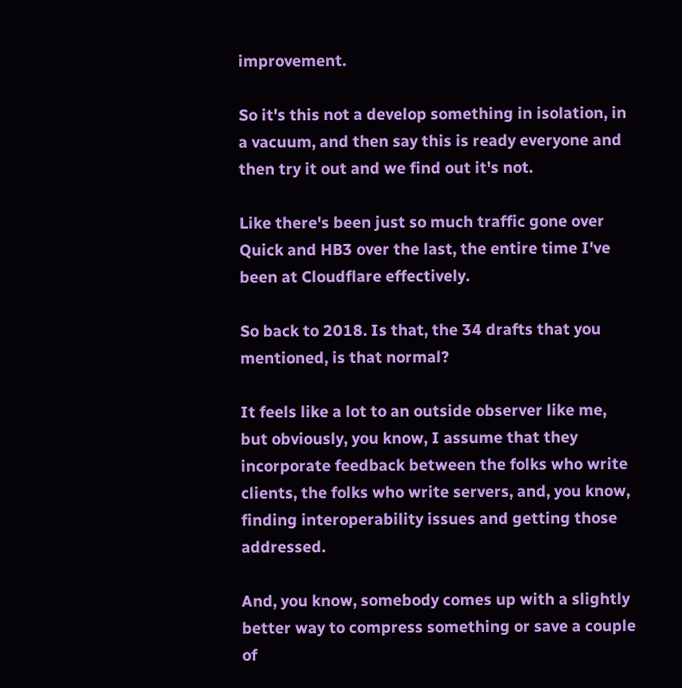improvement.

So it's this not a develop something in isolation, in a vacuum, and then say this is ready everyone and then try it out and we find out it's not.

Like there's been just so much traffic gone over Quick and HB3 over the last, the entire time I've been at Cloudflare effectively.

So back to 2018. Is that, the 34 drafts that you mentioned, is that normal?

It feels like a lot to an outside observer like me, but obviously, you know, I assume that they incorporate feedback between the folks who write clients, the folks who write servers, and, you know, finding interoperability issues and getting those addressed.

And, you know, somebody comes up with a slightly better way to compress something or save a couple of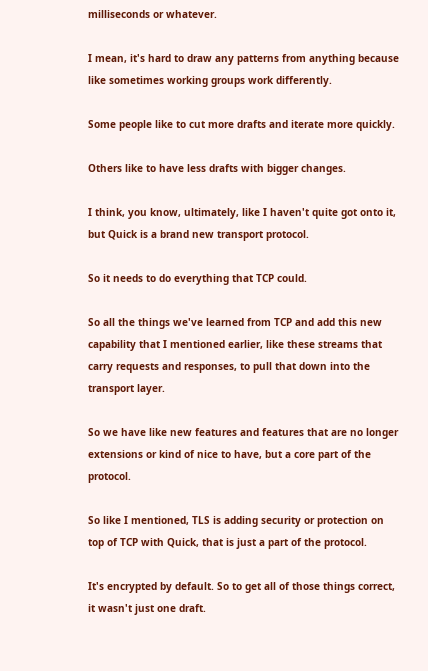milliseconds or whatever.

I mean, it's hard to draw any patterns from anything because like sometimes working groups work differently.

Some people like to cut more drafts and iterate more quickly.

Others like to have less drafts with bigger changes.

I think, you know, ultimately, like I haven't quite got onto it, but Quick is a brand new transport protocol.

So it needs to do everything that TCP could.

So all the things we've learned from TCP and add this new capability that I mentioned earlier, like these streams that carry requests and responses, to pull that down into the transport layer.

So we have like new features and features that are no longer extensions or kind of nice to have, but a core part of the protocol.

So like I mentioned, TLS is adding security or protection on top of TCP with Quick, that is just a part of the protocol.

It's encrypted by default. So to get all of those things correct, it wasn't just one draft.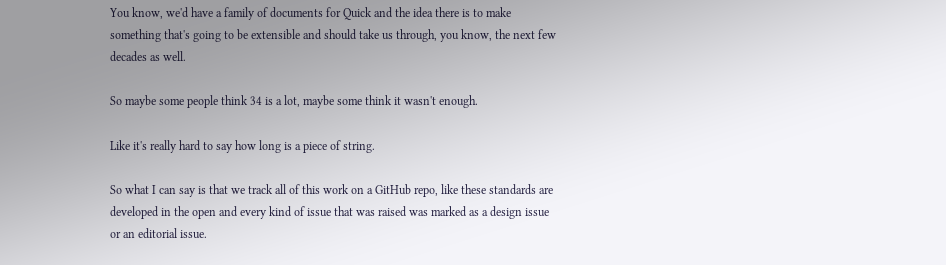You know, we'd have a family of documents for Quick and the idea there is to make something that's going to be extensible and should take us through, you know, the next few decades as well.

So maybe some people think 34 is a lot, maybe some think it wasn't enough.

Like it's really hard to say how long is a piece of string.

So what I can say is that we track all of this work on a GitHub repo, like these standards are developed in the open and every kind of issue that was raised was marked as a design issue or an editorial issue.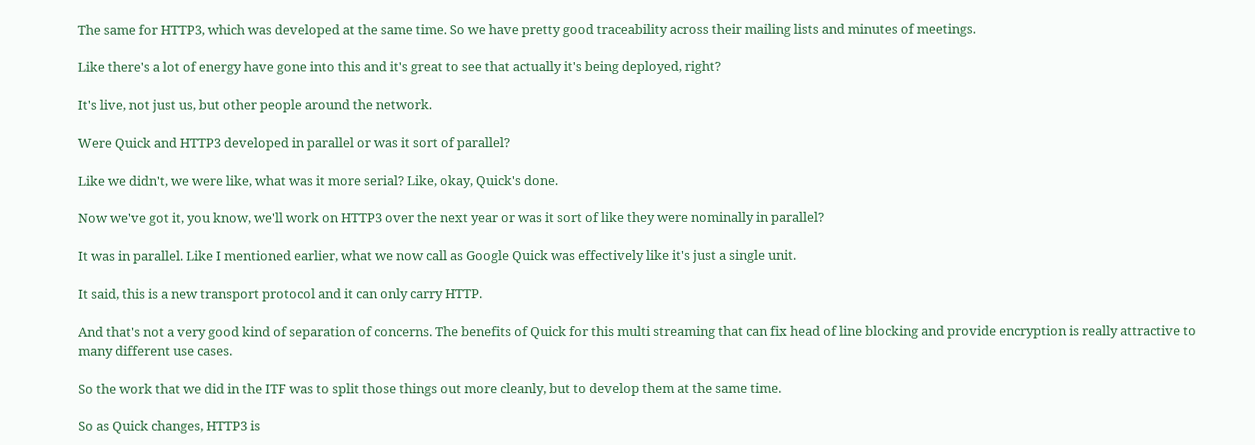The same for HTTP3, which was developed at the same time. So we have pretty good traceability across their mailing lists and minutes of meetings.

Like there's a lot of energy have gone into this and it's great to see that actually it's being deployed, right?

It's live, not just us, but other people around the network.

Were Quick and HTTP3 developed in parallel or was it sort of parallel?

Like we didn't, we were like, what was it more serial? Like, okay, Quick's done.

Now we've got it, you know, we'll work on HTTP3 over the next year or was it sort of like they were nominally in parallel?

It was in parallel. Like I mentioned earlier, what we now call as Google Quick was effectively like it's just a single unit.

It said, this is a new transport protocol and it can only carry HTTP.

And that's not a very good kind of separation of concerns. The benefits of Quick for this multi streaming that can fix head of line blocking and provide encryption is really attractive to many different use cases.

So the work that we did in the ITF was to split those things out more cleanly, but to develop them at the same time.

So as Quick changes, HTTP3 is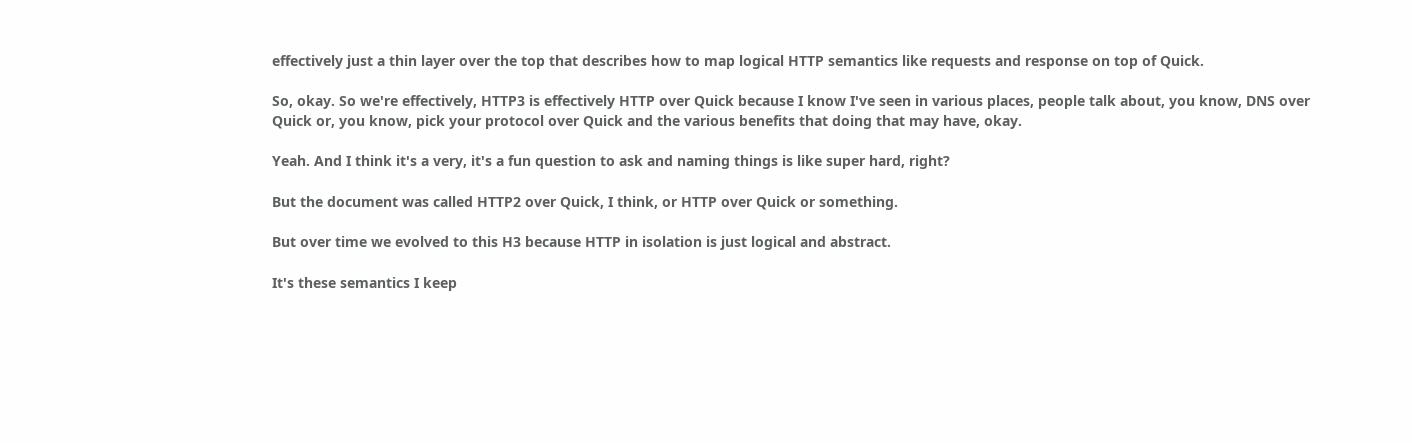effectively just a thin layer over the top that describes how to map logical HTTP semantics like requests and response on top of Quick.

So, okay. So we're effectively, HTTP3 is effectively HTTP over Quick because I know I've seen in various places, people talk about, you know, DNS over Quick or, you know, pick your protocol over Quick and the various benefits that doing that may have, okay.

Yeah. And I think it's a very, it's a fun question to ask and naming things is like super hard, right?

But the document was called HTTP2 over Quick, I think, or HTTP over Quick or something.

But over time we evolved to this H3 because HTTP in isolation is just logical and abstract.

It's these semantics I keep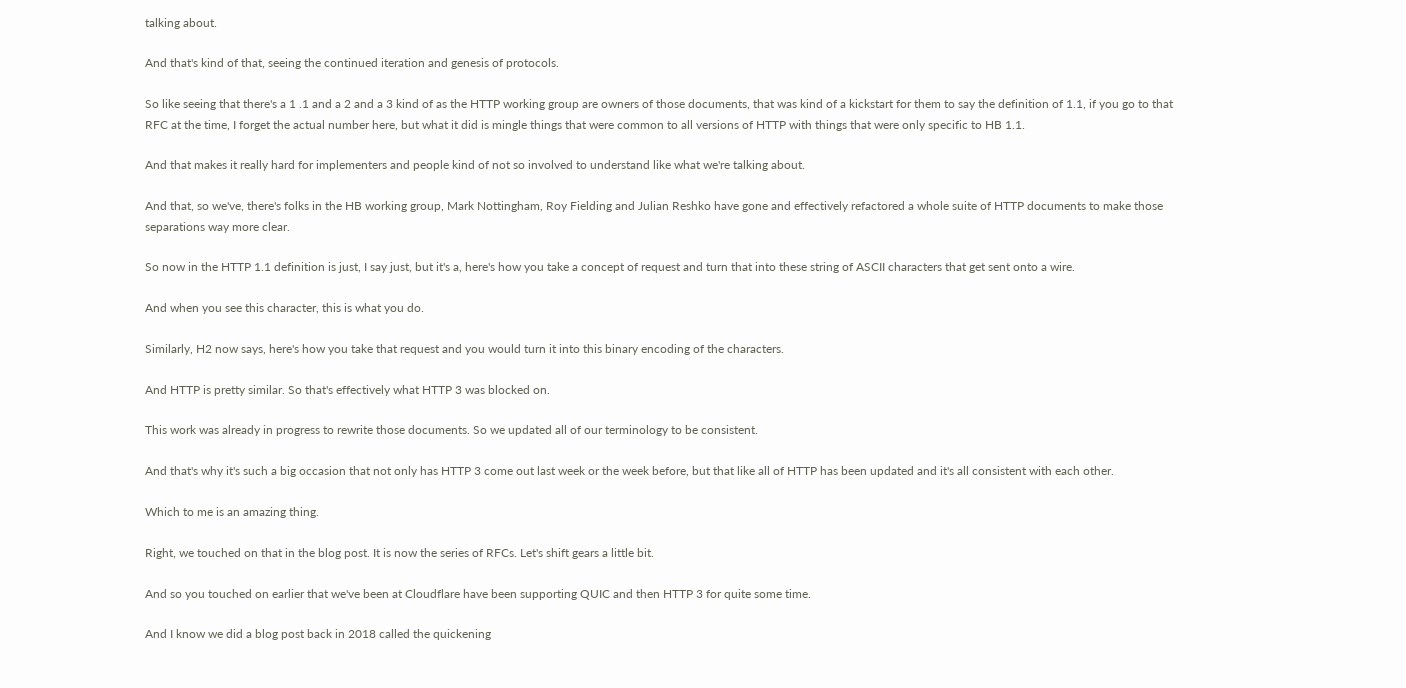talking about.

And that's kind of that, seeing the continued iteration and genesis of protocols.

So like seeing that there's a 1 .1 and a 2 and a 3 kind of as the HTTP working group are owners of those documents, that was kind of a kickstart for them to say the definition of 1.1, if you go to that RFC at the time, I forget the actual number here, but what it did is mingle things that were common to all versions of HTTP with things that were only specific to HB 1.1.

And that makes it really hard for implementers and people kind of not so involved to understand like what we're talking about.

And that, so we've, there's folks in the HB working group, Mark Nottingham, Roy Fielding and Julian Reshko have gone and effectively refactored a whole suite of HTTP documents to make those separations way more clear.

So now in the HTTP 1.1 definition is just, I say just, but it's a, here's how you take a concept of request and turn that into these string of ASCII characters that get sent onto a wire.

And when you see this character, this is what you do.

Similarly, H2 now says, here's how you take that request and you would turn it into this binary encoding of the characters.

And HTTP is pretty similar. So that's effectively what HTTP 3 was blocked on.

This work was already in progress to rewrite those documents. So we updated all of our terminology to be consistent.

And that's why it's such a big occasion that not only has HTTP 3 come out last week or the week before, but that like all of HTTP has been updated and it's all consistent with each other.

Which to me is an amazing thing.

Right, we touched on that in the blog post. It is now the series of RFCs. Let's shift gears a little bit.

And so you touched on earlier that we've been at Cloudflare have been supporting QUIC and then HTTP 3 for quite some time.

And I know we did a blog post back in 2018 called the quickening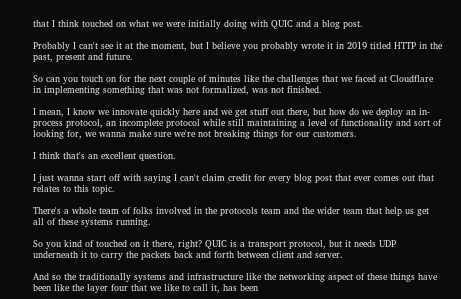that I think touched on what we were initially doing with QUIC and a blog post.

Probably I can't see it at the moment, but I believe you probably wrote it in 2019 titled HTTP in the past, present and future.

So can you touch on for the next couple of minutes like the challenges that we faced at Cloudflare in implementing something that was not formalized, was not finished.

I mean, I know we innovate quickly here and we get stuff out there, but how do we deploy an in-process protocol, an incomplete protocol while still maintaining a level of functionality and sort of looking for, we wanna make sure we're not breaking things for our customers.

I think that's an excellent question.

I just wanna start off with saying I can't claim credit for every blog post that ever comes out that relates to this topic.

There's a whole team of folks involved in the protocols team and the wider team that help us get all of these systems running.

So you kind of touched on it there, right? QUIC is a transport protocol, but it needs UDP underneath it to carry the packets back and forth between client and server.

And so the traditionally systems and infrastructure like the networking aspect of these things have been like the layer four that we like to call it, has been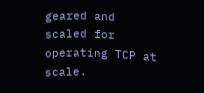geared and scaled for operating TCP at scale.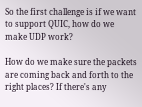So the first challenge is if we want to support QUIC, how do we make UDP work?

How do we make sure the packets are coming back and forth to the right places? If there's any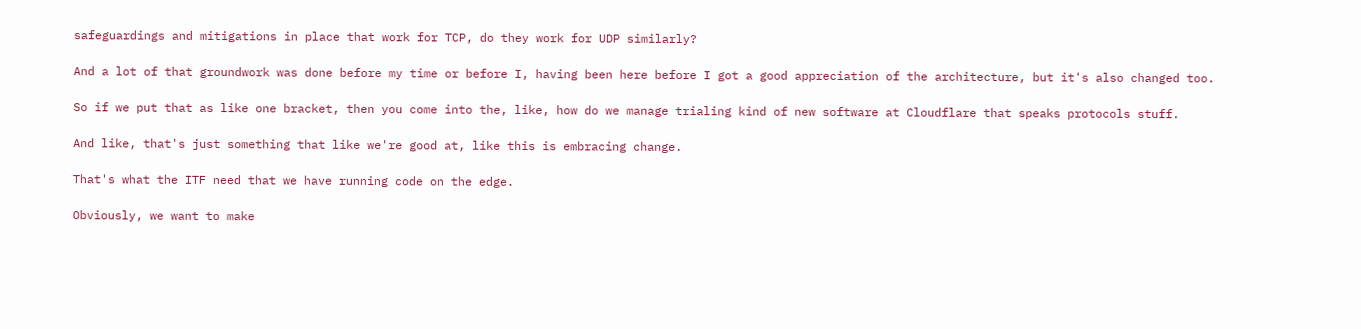safeguardings and mitigations in place that work for TCP, do they work for UDP similarly?

And a lot of that groundwork was done before my time or before I, having been here before I got a good appreciation of the architecture, but it's also changed too.

So if we put that as like one bracket, then you come into the, like, how do we manage trialing kind of new software at Cloudflare that speaks protocols stuff.

And like, that's just something that like we're good at, like this is embracing change.

That's what the ITF need that we have running code on the edge.

Obviously, we want to make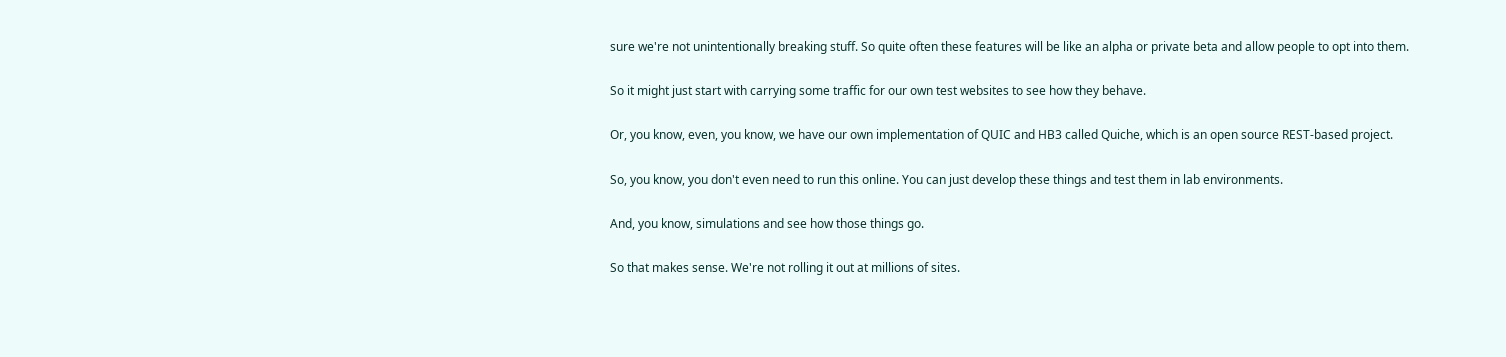sure we're not unintentionally breaking stuff. So quite often these features will be like an alpha or private beta and allow people to opt into them.

So it might just start with carrying some traffic for our own test websites to see how they behave.

Or, you know, even, you know, we have our own implementation of QUIC and HB3 called Quiche, which is an open source REST-based project.

So, you know, you don't even need to run this online. You can just develop these things and test them in lab environments.

And, you know, simulations and see how those things go.

So that makes sense. We're not rolling it out at millions of sites.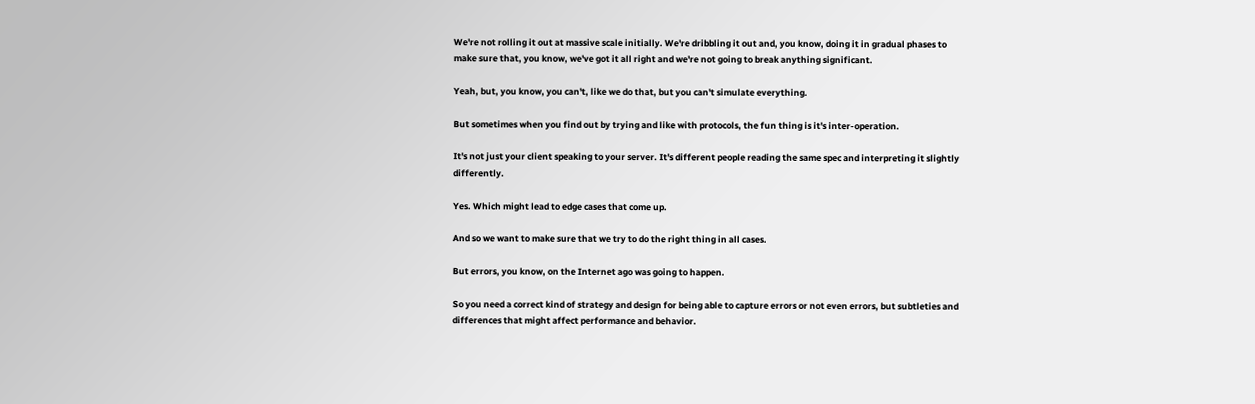We're not rolling it out at massive scale initially. We're dribbling it out and, you know, doing it in gradual phases to make sure that, you know, we've got it all right and we're not going to break anything significant.

Yeah, but, you know, you can't, like we do that, but you can't simulate everything.

But sometimes when you find out by trying and like with protocols, the fun thing is it's inter-operation.

It's not just your client speaking to your server. It's different people reading the same spec and interpreting it slightly differently.

Yes. Which might lead to edge cases that come up.

And so we want to make sure that we try to do the right thing in all cases.

But errors, you know, on the Internet ago was going to happen.

So you need a correct kind of strategy and design for being able to capture errors or not even errors, but subtleties and differences that might affect performance and behavior.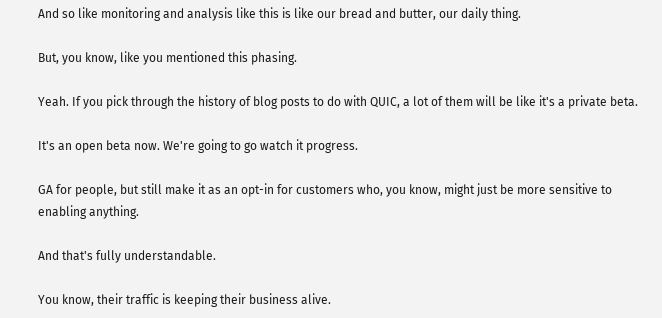And so like monitoring and analysis like this is like our bread and butter, our daily thing.

But, you know, like you mentioned this phasing.

Yeah. If you pick through the history of blog posts to do with QUIC, a lot of them will be like it's a private beta.

It's an open beta now. We're going to go watch it progress.

GA for people, but still make it as an opt-in for customers who, you know, might just be more sensitive to enabling anything.

And that's fully understandable.

You know, their traffic is keeping their business alive.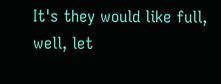It's they would like full, well, let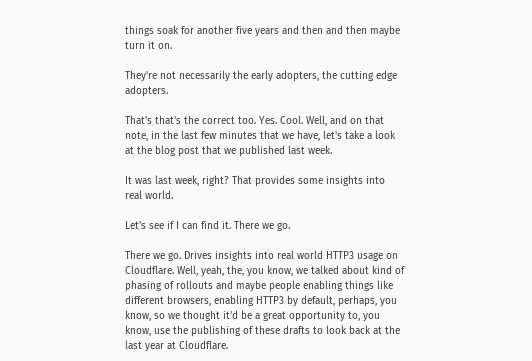things soak for another five years and then and then maybe turn it on.

They're not necessarily the early adopters, the cutting edge adopters.

That's that's the correct too. Yes. Cool. Well, and on that note, in the last few minutes that we have, let's take a look at the blog post that we published last week.

It was last week, right? That provides some insights into real world.

Let's see if I can find it. There we go.

There we go. Drives insights into real world HTTP3 usage on Cloudflare. Well, yeah, the, you know, we talked about kind of phasing of rollouts and maybe people enabling things like different browsers, enabling HTTP3 by default, perhaps, you know, so we thought it'd be a great opportunity to, you know, use the publishing of these drafts to look back at the last year at Cloudflare.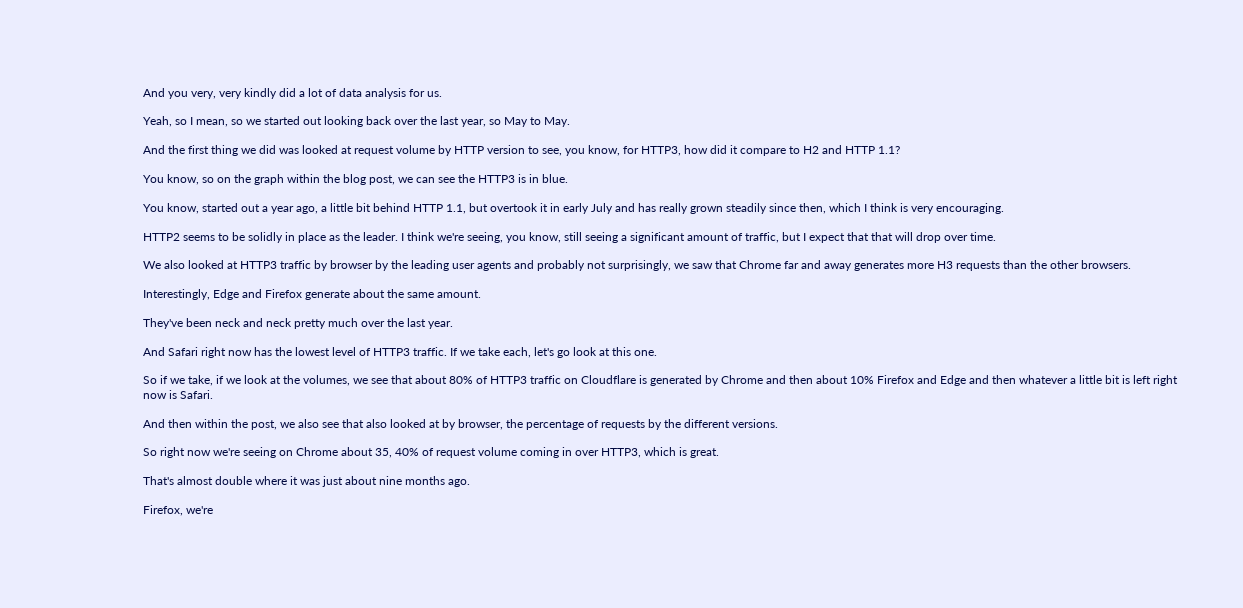And you very, very kindly did a lot of data analysis for us.

Yeah, so I mean, so we started out looking back over the last year, so May to May.

And the first thing we did was looked at request volume by HTTP version to see, you know, for HTTP3, how did it compare to H2 and HTTP 1.1?

You know, so on the graph within the blog post, we can see the HTTP3 is in blue.

You know, started out a year ago, a little bit behind HTTP 1.1, but overtook it in early July and has really grown steadily since then, which I think is very encouraging.

HTTP2 seems to be solidly in place as the leader. I think we're seeing, you know, still seeing a significant amount of traffic, but I expect that that will drop over time.

We also looked at HTTP3 traffic by browser by the leading user agents and probably not surprisingly, we saw that Chrome far and away generates more H3 requests than the other browsers.

Interestingly, Edge and Firefox generate about the same amount.

They've been neck and neck pretty much over the last year.

And Safari right now has the lowest level of HTTP3 traffic. If we take each, let's go look at this one.

So if we take, if we look at the volumes, we see that about 80% of HTTP3 traffic on Cloudflare is generated by Chrome and then about 10% Firefox and Edge and then whatever a little bit is left right now is Safari.

And then within the post, we also see that also looked at by browser, the percentage of requests by the different versions.

So right now we're seeing on Chrome about 35, 40% of request volume coming in over HTTP3, which is great.

That's almost double where it was just about nine months ago.

Firefox, we're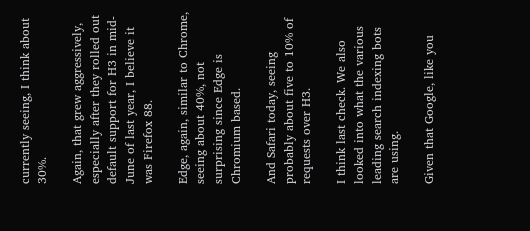currently seeing, I think about 30%.

Again, that grew aggressively, especially after they rolled out default support for H3 in mid-June of last year, I believe it was Firefox 88.

Edge, again, similar to Chrome, seeing about 40%, not surprising since Edge is Chromium based.

And Safari today, seeing probably about five to 10% of requests over H3.

I think last check. We also looked into what the various leading search indexing bots are using.

Given that Google, like you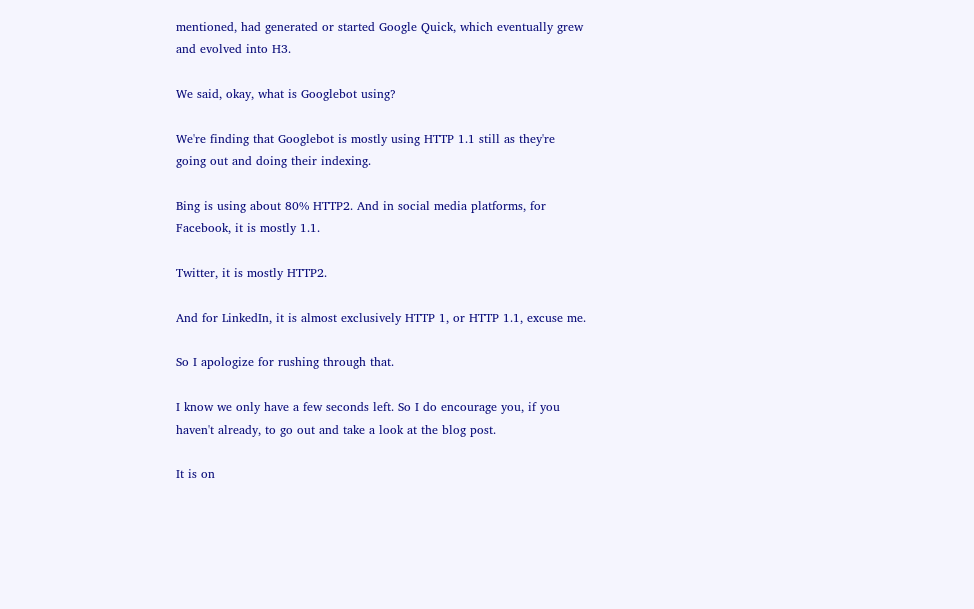mentioned, had generated or started Google Quick, which eventually grew and evolved into H3.

We said, okay, what is Googlebot using?

We're finding that Googlebot is mostly using HTTP 1.1 still as they're going out and doing their indexing.

Bing is using about 80% HTTP2. And in social media platforms, for Facebook, it is mostly 1.1.

Twitter, it is mostly HTTP2.

And for LinkedIn, it is almost exclusively HTTP 1, or HTTP 1.1, excuse me.

So I apologize for rushing through that.

I know we only have a few seconds left. So I do encourage you, if you haven't already, to go out and take a look at the blog post.

It is on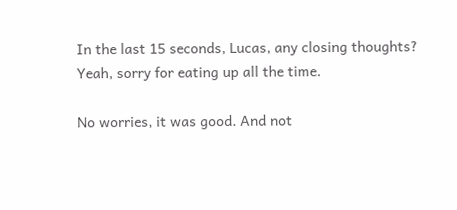In the last 15 seconds, Lucas, any closing thoughts? Yeah, sorry for eating up all the time.

No worries, it was good. And not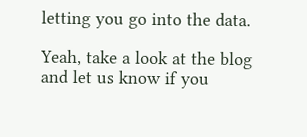letting you go into the data.

Yeah, take a look at the blog and let us know if you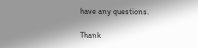have any questions.

Thank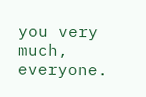you very much, everyone.